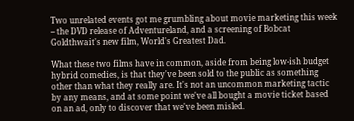Two unrelated events got me grumbling about movie marketing this week -- the DVD release of Adventureland, and a screening of Bobcat Goldthwait's new film, World's Greatest Dad.

What these two films have in common, aside from being low-ish budget hybrid comedies, is that they've been sold to the public as something other than what they really are. It's not an uncommon marketing tactic by any means, and at some point we've all bought a movie ticket based on an ad, only to discover that we've been misled.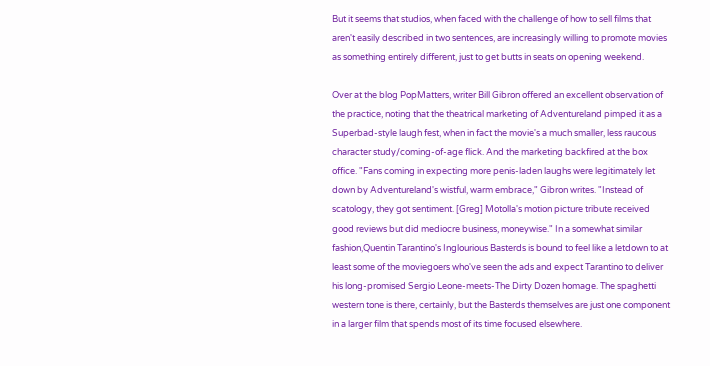But it seems that studios, when faced with the challenge of how to sell films that aren't easily described in two sentences, are increasingly willing to promote movies as something entirely different, just to get butts in seats on opening weekend.

Over at the blog PopMatters, writer Bill Gibron offered an excellent observation of the practice, noting that the theatrical marketing of Adventureland pimped it as a Superbad-style laugh fest, when in fact the movie's a much smaller, less raucous character study/coming-of-age flick. And the marketing backfired at the box office. "Fans coming in expecting more penis-laden laughs were legitimately let down by Adventureland's wistful, warm embrace," Gibron writes. "Instead of scatology, they got sentiment. [Greg] Motolla's motion picture tribute received good reviews but did mediocre business, moneywise." In a somewhat similar fashion,Quentin Tarantino's Inglourious Basterds is bound to feel like a letdown to at least some of the moviegoers who've seen the ads and expect Tarantino to deliver his long-promised Sergio Leone-meets-The Dirty Dozen homage. The spaghetti western tone is there, certainly, but the Basterds themselves are just one component in a larger film that spends most of its time focused elsewhere.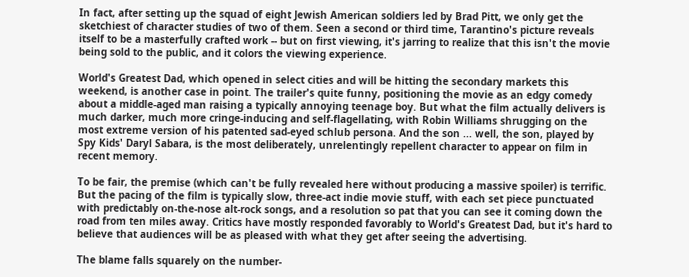In fact, after setting up the squad of eight Jewish American soldiers led by Brad Pitt, we only get the sketchiest of character studies of two of them. Seen a second or third time, Tarantino's picture reveals itself to be a masterfully crafted work -- but on first viewing, it's jarring to realize that this isn't the movie being sold to the public, and it colors the viewing experience.

World's Greatest Dad, which opened in select cities and will be hitting the secondary markets this weekend, is another case in point. The trailer's quite funny, positioning the movie as an edgy comedy about a middle-aged man raising a typically annoying teenage boy. But what the film actually delivers is much darker, much more cringe-inducing and self-flagellating, with Robin Williams shrugging on the most extreme version of his patented sad-eyed schlub persona. And the son ... well, the son, played by Spy Kids' Daryl Sabara, is the most deliberately, unrelentingly repellent character to appear on film in recent memory.

To be fair, the premise (which can't be fully revealed here without producing a massive spoiler) is terrific. But the pacing of the film is typically slow, three-act indie movie stuff, with each set piece punctuated with predictably on-the-nose alt-rock songs, and a resolution so pat that you can see it coming down the road from ten miles away. Critics have mostly responded favorably to World's Greatest Dad, but it's hard to believe that audiences will be as pleased with what they get after seeing the advertising.

The blame falls squarely on the number-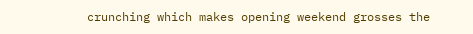crunching which makes opening weekend grosses the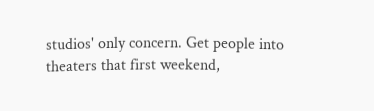studios' only concern. Get people into theaters that first weekend,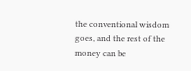the conventional wisdom goes, and the rest of the money can be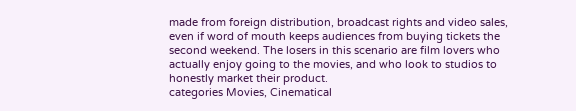made from foreign distribution, broadcast rights and video sales, even if word of mouth keeps audiences from buying tickets the second weekend. The losers in this scenario are film lovers who actually enjoy going to the movies, and who look to studios to honestly market their product.
categories Movies, Cinematical